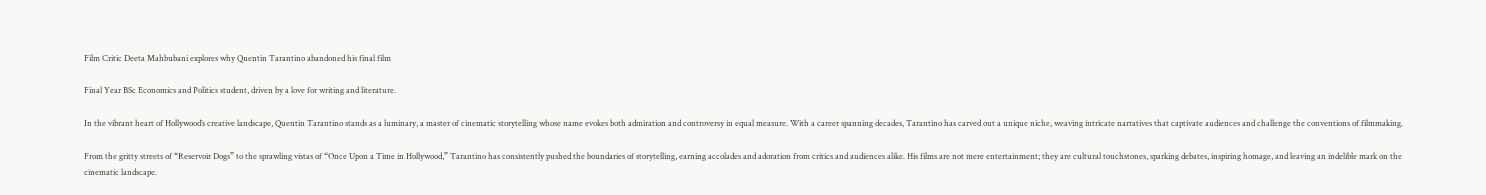Film Critic Deeta Mahbubani explores why Quentin Tarantino abandoned his final film

Final Year BSc Economics and Politics student, driven by a love for writing and literature.

In the vibrant heart of Hollywood’s creative landscape, Quentin Tarantino stands as a luminary, a master of cinematic storytelling whose name evokes both admiration and controversy in equal measure. With a career spanning decades, Tarantino has carved out a unique niche, weaving intricate narratives that captivate audiences and challenge the conventions of filmmaking.

From the gritty streets of “Reservoir Dogs” to the sprawling vistas of “Once Upon a Time in Hollywood,” Tarantino has consistently pushed the boundaries of storytelling, earning accolades and adoration from critics and audiences alike. His films are not mere entertainment; they are cultural touchstones, sparking debates, inspiring homage, and leaving an indelible mark on the cinematic landscape.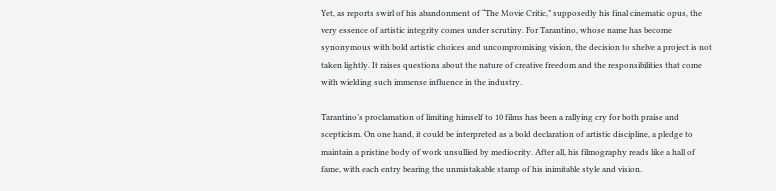Yet, as reports swirl of his abandonment of “The Movie Critic,” supposedly his final cinematic opus, the very essence of artistic integrity comes under scrutiny. For Tarantino, whose name has become synonymous with bold artistic choices and uncompromising vision, the decision to shelve a project is not taken lightly. It raises questions about the nature of creative freedom and the responsibilities that come with wielding such immense influence in the industry.

Tarantino’s proclamation of limiting himself to 10 films has been a rallying cry for both praise and scepticism. On one hand, it could be interpreted as a bold declaration of artistic discipline, a pledge to maintain a pristine body of work unsullied by mediocrity. After all, his filmography reads like a hall of fame, with each entry bearing the unmistakable stamp of his inimitable style and vision.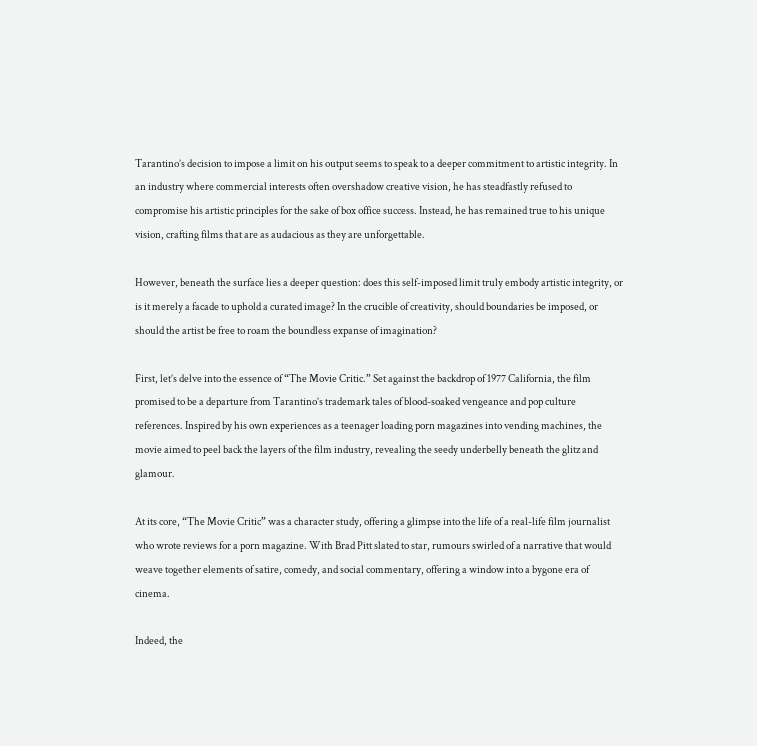Tarantino’s decision to impose a limit on his output seems to speak to a deeper commitment to artistic integrity. In an industry where commercial interests often overshadow creative vision, he has steadfastly refused to compromise his artistic principles for the sake of box office success. Instead, he has remained true to his unique vision, crafting films that are as audacious as they are unforgettable.

However, beneath the surface lies a deeper question: does this self-imposed limit truly embody artistic integrity, or is it merely a facade to uphold a curated image? In the crucible of creativity, should boundaries be imposed, or should the artist be free to roam the boundless expanse of imagination?

First, let’s delve into the essence of “The Movie Critic.” Set against the backdrop of 1977 California, the film promised to be a departure from Tarantino’s trademark tales of blood-soaked vengeance and pop culture references. Inspired by his own experiences as a teenager loading porn magazines into vending machines, the movie aimed to peel back the layers of the film industry, revealing the seedy underbelly beneath the glitz and glamour.

At its core, “The Movie Critic” was a character study, offering a glimpse into the life of a real-life film journalist who wrote reviews for a porn magazine. With Brad Pitt slated to star, rumours swirled of a narrative that would weave together elements of satire, comedy, and social commentary, offering a window into a bygone era of cinema.

Indeed, the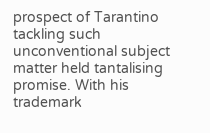prospect of Tarantino tackling such unconventional subject matter held tantalising promise. With his trademark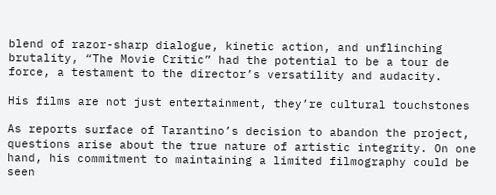blend of razor-sharp dialogue, kinetic action, and unflinching brutality, “The Movie Critic” had the potential to be a tour de force, a testament to the director’s versatility and audacity.

His films are not just entertainment, they’re cultural touchstones

As reports surface of Tarantino’s decision to abandon the project, questions arise about the true nature of artistic integrity. On one hand, his commitment to maintaining a limited filmography could be seen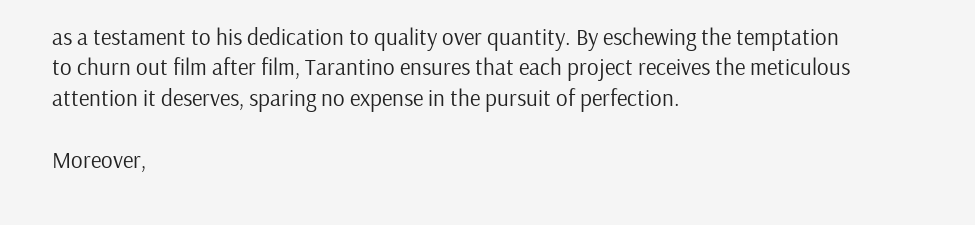as a testament to his dedication to quality over quantity. By eschewing the temptation to churn out film after film, Tarantino ensures that each project receives the meticulous attention it deserves, sparing no expense in the pursuit of perfection.

Moreover,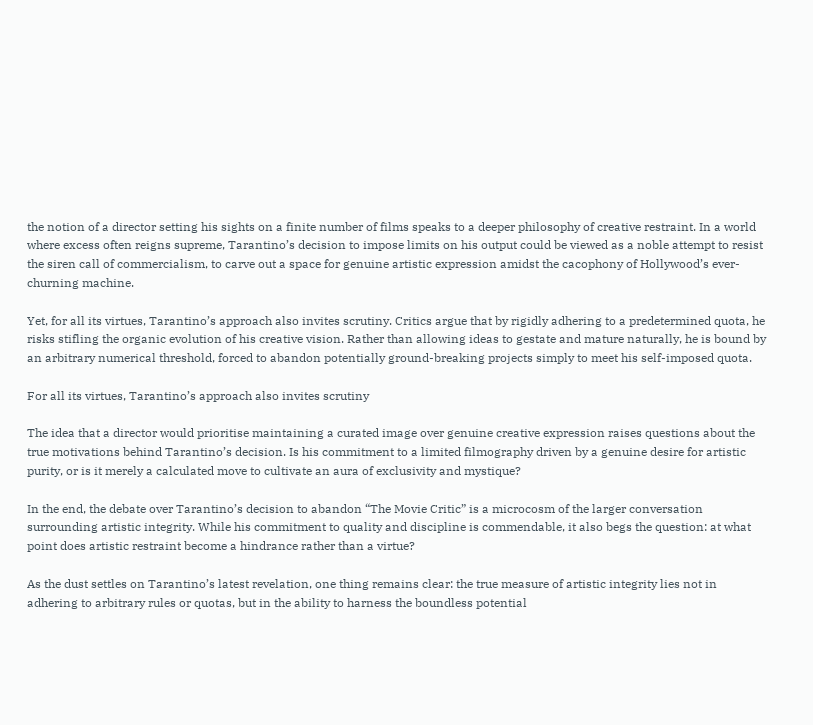the notion of a director setting his sights on a finite number of films speaks to a deeper philosophy of creative restraint. In a world where excess often reigns supreme, Tarantino’s decision to impose limits on his output could be viewed as a noble attempt to resist the siren call of commercialism, to carve out a space for genuine artistic expression amidst the cacophony of Hollywood’s ever-churning machine.

Yet, for all its virtues, Tarantino’s approach also invites scrutiny. Critics argue that by rigidly adhering to a predetermined quota, he risks stifling the organic evolution of his creative vision. Rather than allowing ideas to gestate and mature naturally, he is bound by an arbitrary numerical threshold, forced to abandon potentially ground-breaking projects simply to meet his self-imposed quota.

For all its virtues, Tarantino’s approach also invites scrutiny

The idea that a director would prioritise maintaining a curated image over genuine creative expression raises questions about the true motivations behind Tarantino’s decision. Is his commitment to a limited filmography driven by a genuine desire for artistic purity, or is it merely a calculated move to cultivate an aura of exclusivity and mystique?

In the end, the debate over Tarantino’s decision to abandon “The Movie Critic” is a microcosm of the larger conversation surrounding artistic integrity. While his commitment to quality and discipline is commendable, it also begs the question: at what point does artistic restraint become a hindrance rather than a virtue?

As the dust settles on Tarantino’s latest revelation, one thing remains clear: the true measure of artistic integrity lies not in adhering to arbitrary rules or quotas, but in the ability to harness the boundless potential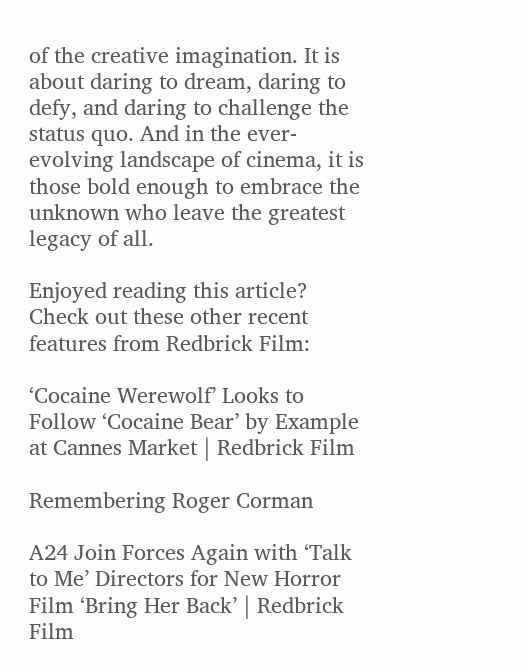of the creative imagination. It is about daring to dream, daring to defy, and daring to challenge the status quo. And in the ever-evolving landscape of cinema, it is those bold enough to embrace the unknown who leave the greatest legacy of all.

Enjoyed reading this article? Check out these other recent features from Redbrick Film:

‘Cocaine Werewolf’ Looks to Follow ‘Cocaine Bear’ by Example at Cannes Market | Redbrick Film

Remembering Roger Corman

A24 Join Forces Again with ‘Talk to Me’ Directors for New Horror Film ‘Bring Her Back’ | Redbrick Film